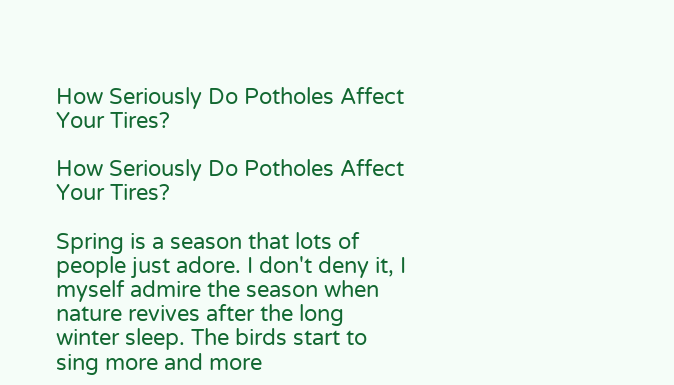How Seriously Do Potholes Affect Your Tires?

How Seriously Do Potholes Affect Your Tires?

Spring is a season that lots of people just adore. I don't deny it, I myself admire the season when nature revives after the long winter sleep. The birds start to sing more and more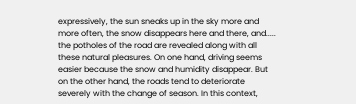expressively, the sun sneaks up in the sky more and more often, the snow disappears here and there, and..... the potholes of the road are revealed along with all these natural pleasures. On one hand, driving seems easier because the snow and humidity disappear. But on the other hand, the roads tend to deteriorate severely with the change of season. In this context,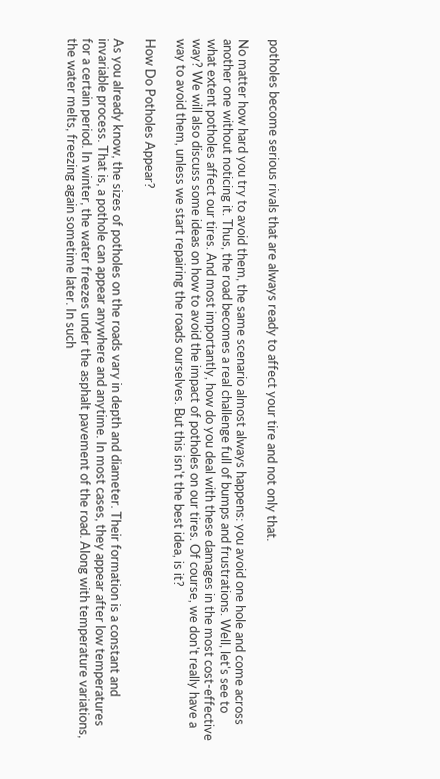potholes become serious rivals that are always ready to affect your tire and not only that.

No matter how hard you try to avoid them, the same scenario almost always happens: you avoid one hole and come across another one without noticing it. Thus, the road becomes a real challenge full of bumps and frustrations. Well, let's see to what extent potholes affect our tires. And most importantly, how do you deal with these damages in the most cost-effective way? We will also discuss some ideas on how to avoid the impact of potholes on our tires. Of course, we don't really have a way to avoid them, unless we start repairing the roads ourselves. But this isn't the best idea, is it?

How Do Potholes Appear?

As you already know, the sizes of potholes on the roads vary in depth and diameter. Their formation is a constant and invariable process. That is, a pothole can appear anywhere and anytime. In most cases, they appear after low temperatures for a certain period. In winter, the water freezes under the asphalt pavement of the road. Along with temperature variations, the water melts, freezing again sometime later. In such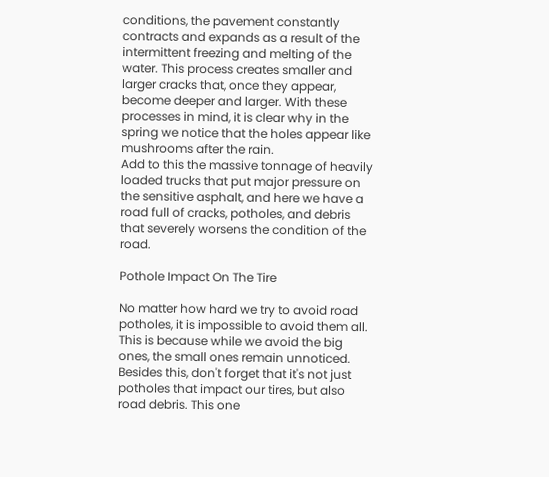conditions, the pavement constantly contracts and expands as a result of the intermittent freezing and melting of the water. This process creates smaller and larger cracks that, once they appear, become deeper and larger. With these processes in mind, it is clear why in the spring we notice that the holes appear like mushrooms after the rain.
Add to this the massive tonnage of heavily loaded trucks that put major pressure on the sensitive asphalt, and here we have a road full of cracks, potholes, and debris that severely worsens the condition of the road.

Pothole Impact On The Tire

No matter how hard we try to avoid road potholes, it is impossible to avoid them all. This is because while we avoid the big ones, the small ones remain unnoticed. Besides this, don't forget that it's not just potholes that impact our tires, but also road debris. This one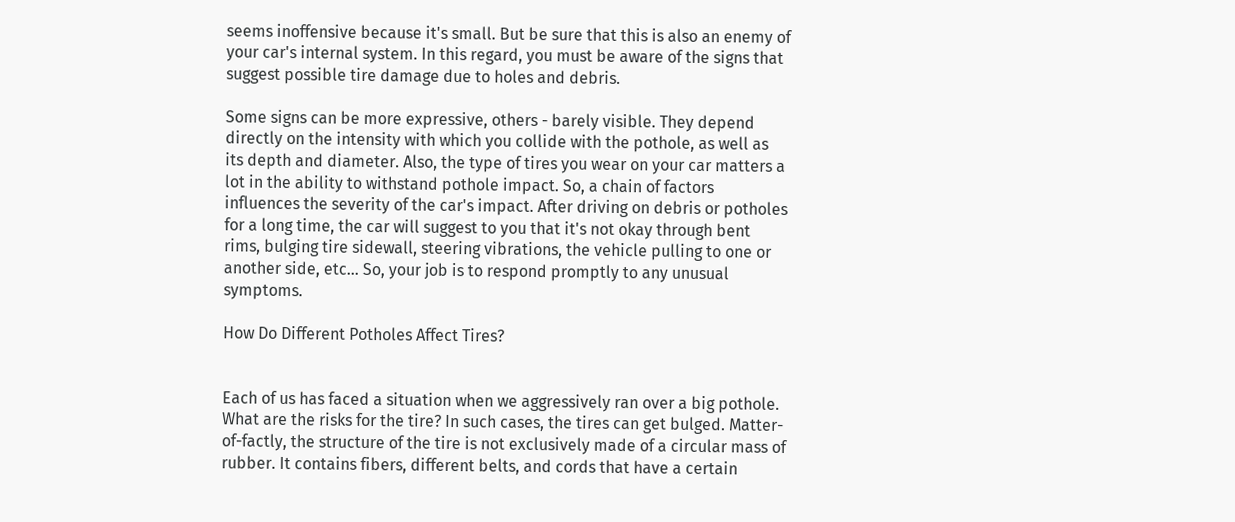seems inoffensive because it's small. But be sure that this is also an enemy of your car's internal system. In this regard, you must be aware of the signs that suggest possible tire damage due to holes and debris.

Some signs can be more expressive, others - barely visible. They depend directly on the intensity with which you collide with the pothole, as well as its depth and diameter. Also, the type of tires you wear on your car matters a lot in the ability to withstand pothole impact. So, a chain of factors influences the severity of the car's impact. After driving on debris or potholes for a long time, the car will suggest to you that it's not okay through bent rims, bulging tire sidewall, steering vibrations, the vehicle pulling to one or another side, etc... So, your job is to respond promptly to any unusual symptoms.

How Do Different Potholes Affect Tires?


Each of us has faced a situation when we aggressively ran over a big pothole. What are the risks for the tire? In such cases, the tires can get bulged. Matter-of-factly, the structure of the tire is not exclusively made of a circular mass of rubber. It contains fibers, different belts, and cords that have a certain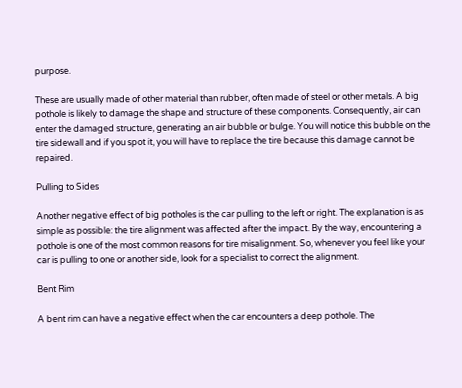purpose.

These are usually made of other material than rubber, often made of steel or other metals. A big pothole is likely to damage the shape and structure of these components. Consequently, air can enter the damaged structure, generating an air bubble or bulge. You will notice this bubble on the tire sidewall and if you spot it, you will have to replace the tire because this damage cannot be repaired.

Pulling to Sides

Another negative effect of big potholes is the car pulling to the left or right. The explanation is as simple as possible: the tire alignment was affected after the impact. By the way, encountering a pothole is one of the most common reasons for tire misalignment. So, whenever you feel like your car is pulling to one or another side, look for a specialist to correct the alignment.

Bent Rim

A bent rim can have a negative effect when the car encounters a deep pothole. The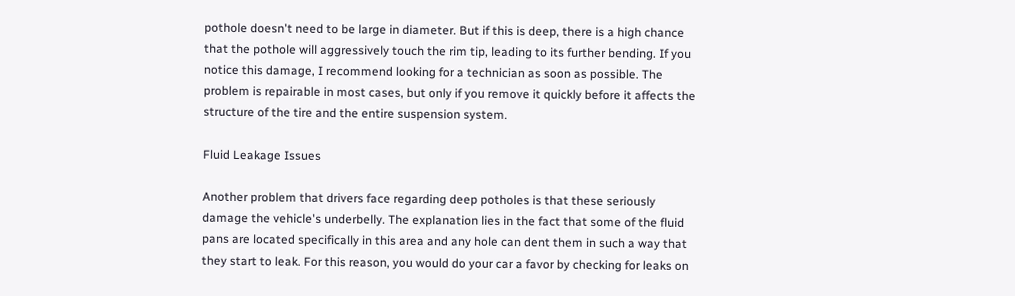pothole doesn't need to be large in diameter. But if this is deep, there is a high chance that the pothole will aggressively touch the rim tip, leading to its further bending. If you notice this damage, I recommend looking for a technician as soon as possible. The problem is repairable in most cases, but only if you remove it quickly before it affects the structure of the tire and the entire suspension system.

Fluid Leakage Issues

Another problem that drivers face regarding deep potholes is that these seriously damage the vehicle's underbelly. The explanation lies in the fact that some of the fluid pans are located specifically in this area and any hole can dent them in such a way that they start to leak. For this reason, you would do your car a favor by checking for leaks on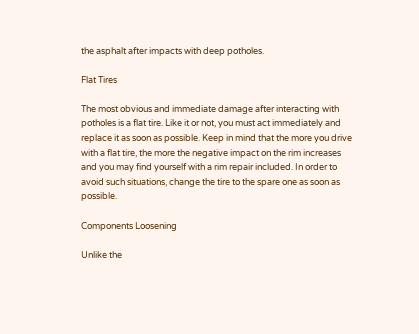the asphalt after impacts with deep potholes.

Flat Tires

The most obvious and immediate damage after interacting with potholes is a flat tire. Like it or not, you must act immediately and replace it as soon as possible. Keep in mind that the more you drive with a flat tire, the more the negative impact on the rim increases and you may find yourself with a rim repair included. In order to avoid such situations, change the tire to the spare one as soon as possible.

Components Loosening

Unlike the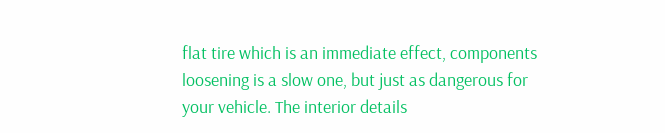flat tire which is an immediate effect, components loosening is a slow one, but just as dangerous for your vehicle. The interior details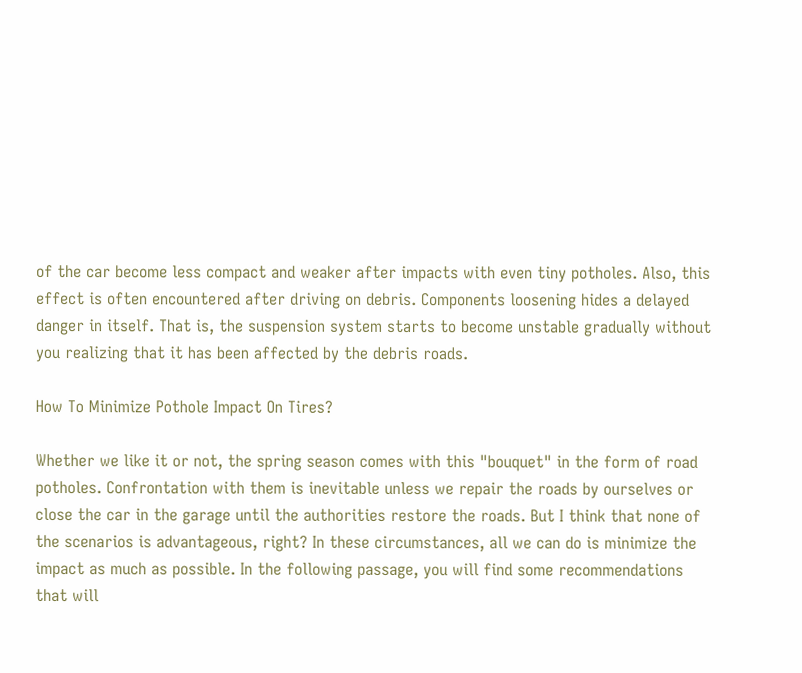of the car become less compact and weaker after impacts with even tiny potholes. Also, this effect is often encountered after driving on debris. Components loosening hides a delayed danger in itself. That is, the suspension system starts to become unstable gradually without you realizing that it has been affected by the debris roads.

How To Minimize Pothole Impact On Tires?

Whether we like it or not, the spring season comes with this "bouquet" in the form of road potholes. Confrontation with them is inevitable unless we repair the roads by ourselves or close the car in the garage until the authorities restore the roads. But I think that none of the scenarios is advantageous, right? In these circumstances, all we can do is minimize the impact as much as possible. In the following passage, you will find some recommendations that will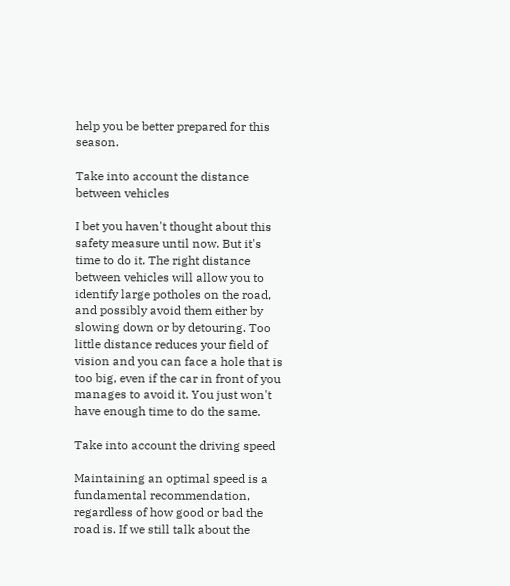help you be better prepared for this season.

Take into account the distance between vehicles

I bet you haven't thought about this safety measure until now. But it's time to do it. The right distance between vehicles will allow you to identify large potholes on the road, and possibly avoid them either by slowing down or by detouring. Too little distance reduces your field of vision and you can face a hole that is too big, even if the car in front of you manages to avoid it. You just won't have enough time to do the same.

Take into account the driving speed

Maintaining an optimal speed is a fundamental recommendation, regardless of how good or bad the road is. If we still talk about the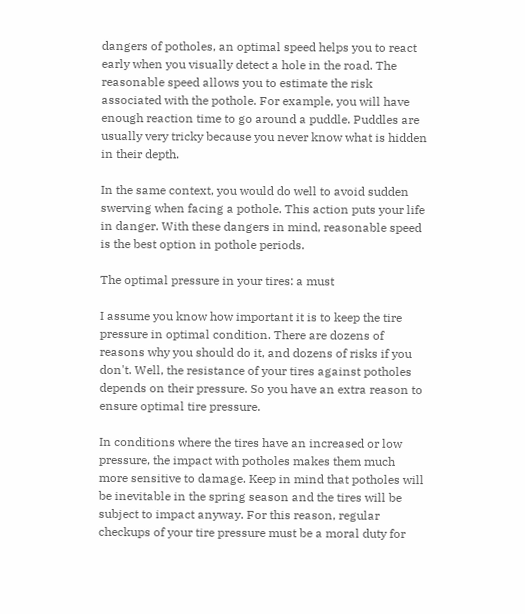dangers of potholes, an optimal speed helps you to react early when you visually detect a hole in the road. The reasonable speed allows you to estimate the risk associated with the pothole. For example, you will have enough reaction time to go around a puddle. Puddles are usually very tricky because you never know what is hidden in their depth.

In the same context, you would do well to avoid sudden swerving when facing a pothole. This action puts your life in danger. With these dangers in mind, reasonable speed is the best option in pothole periods.

The optimal pressure in your tires: a must

I assume you know how important it is to keep the tire pressure in optimal condition. There are dozens of reasons why you should do it, and dozens of risks if you don't. Well, the resistance of your tires against potholes depends on their pressure. So you have an extra reason to ensure optimal tire pressure.

In conditions where the tires have an increased or low pressure, the impact with potholes makes them much more sensitive to damage. Keep in mind that potholes will be inevitable in the spring season and the tires will be subject to impact anyway. For this reason, regular checkups of your tire pressure must be a moral duty for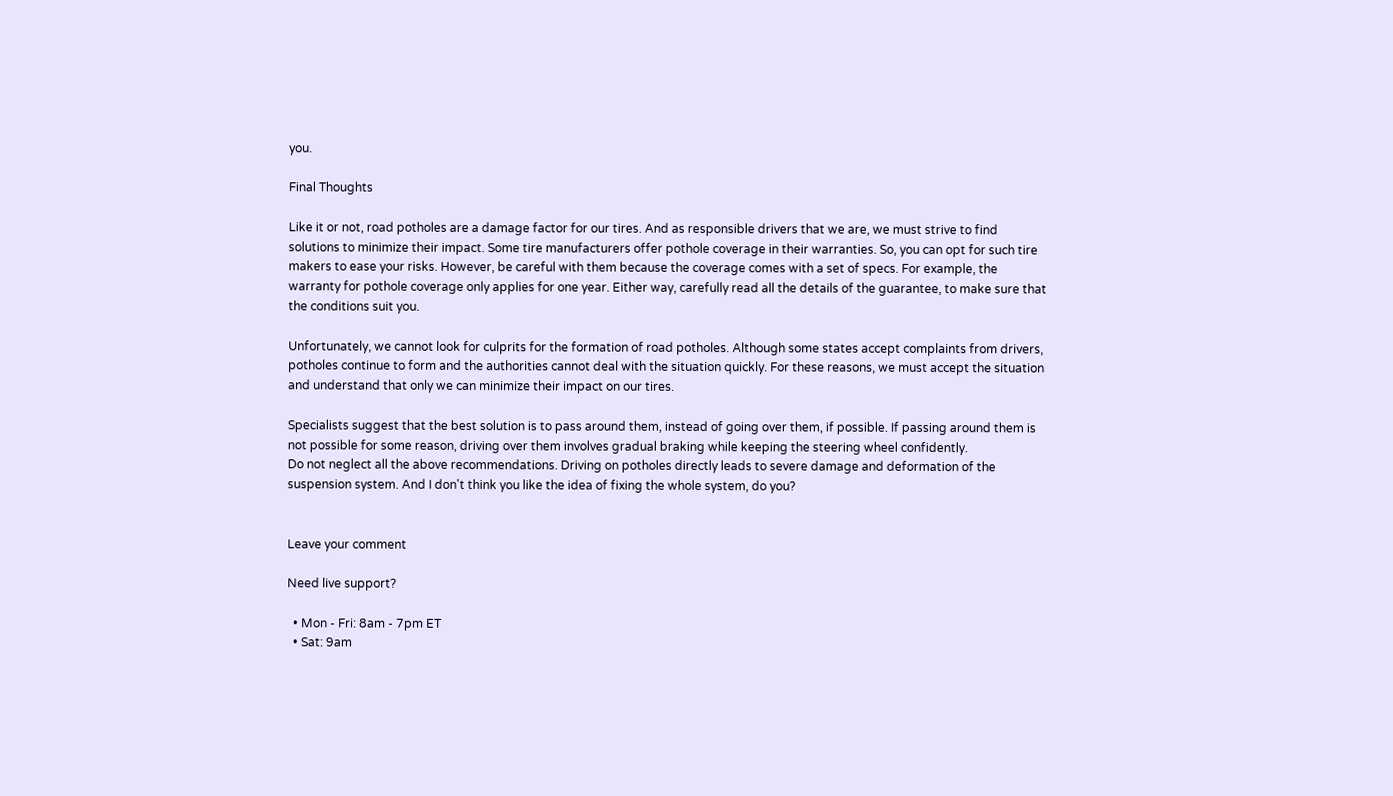you.

Final Thoughts

Like it or not, road potholes are a damage factor for our tires. And as responsible drivers that we are, we must strive to find solutions to minimize their impact. Some tire manufacturers offer pothole coverage in their warranties. So, you can opt for such tire makers to ease your risks. However, be careful with them because the coverage comes with a set of specs. For example, the warranty for pothole coverage only applies for one year. Either way, carefully read all the details of the guarantee, to make sure that the conditions suit you.

Unfortunately, we cannot look for culprits for the formation of road potholes. Although some states accept complaints from drivers, potholes continue to form and the authorities cannot deal with the situation quickly. For these reasons, we must accept the situation and understand that only we can minimize their impact on our tires.

Specialists suggest that the best solution is to pass around them, instead of going over them, if possible. If passing around them is not possible for some reason, driving over them involves gradual braking while keeping the steering wheel confidently.
Do not neglect all the above recommendations. Driving on potholes directly leads to severe damage and deformation of the suspension system. And I don't think you like the idea of fixing the whole system, do you?


Leave your comment

Need live support?

  • Mon - Fri: 8am - 7pm ET
  • Sat: 9am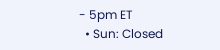- 5pm ET
  • Sun: Closed